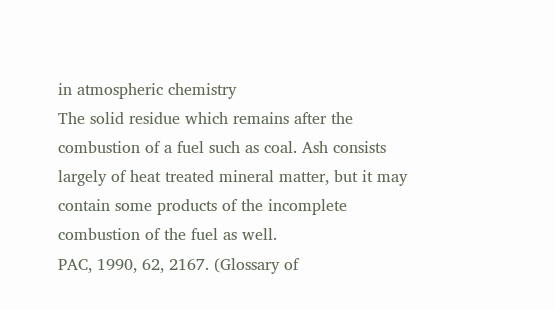in atmospheric chemistry
The solid residue which remains after the combustion of a fuel such as coal. Ash consists largely of heat treated mineral matter, but it may contain some products of the incomplete combustion of the fuel as well.
PAC, 1990, 62, 2167. (Glossary of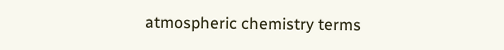atmospheric chemistry terms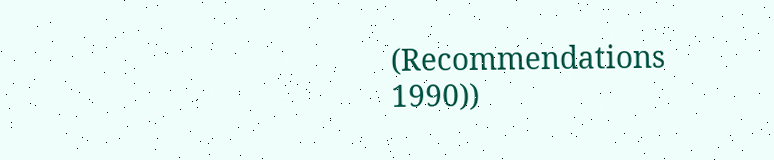(Recommendations 1990))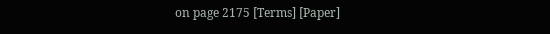on page 2175 [Terms] [Paper]